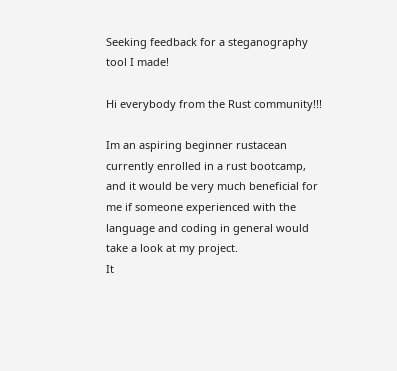Seeking feedback for a steganography tool I made!

Hi everybody from the Rust community!!!

Im an aspiring beginner rustacean currently enrolled in a rust bootcamp, and it would be very much beneficial for me if someone experienced with the language and coding in general would take a look at my project.
It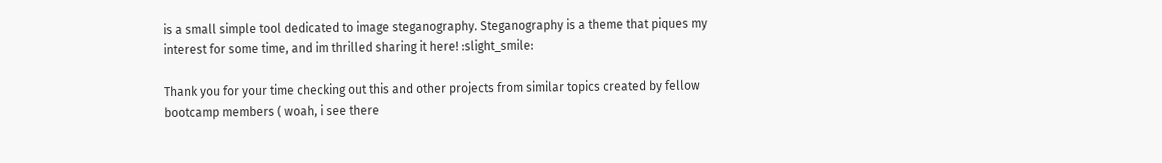is a small simple tool dedicated to image steganography. Steganography is a theme that piques my interest for some time, and im thrilled sharing it here! :slight_smile:

Thank you for your time checking out this and other projects from similar topics created by fellow bootcamp members ( woah, i see there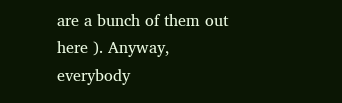are a bunch of them out here ). Anyway, everybody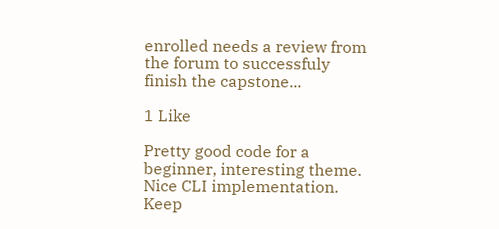enrolled needs a review from the forum to successfuly finish the capstone...

1 Like

Pretty good code for a beginner, interesting theme. Nice CLI implementation. Keep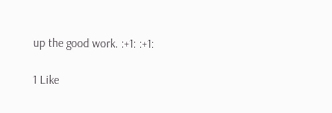up the good work. :+1: :+1:

1 Like